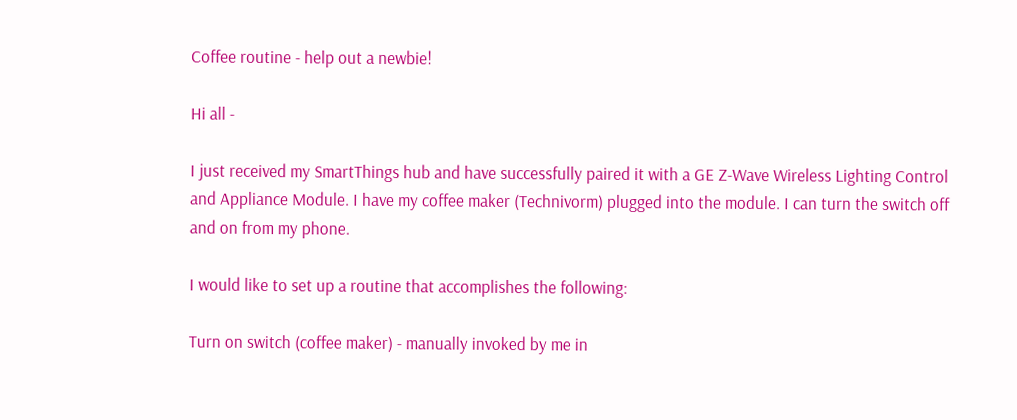Coffee routine - help out a newbie!

Hi all -

I just received my SmartThings hub and have successfully paired it with a GE Z-Wave Wireless Lighting Control and Appliance Module. I have my coffee maker (Technivorm) plugged into the module. I can turn the switch off and on from my phone.

I would like to set up a routine that accomplishes the following:

Turn on switch (coffee maker) - manually invoked by me in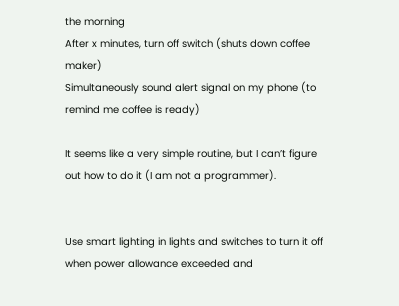the morning
After x minutes, turn off switch (shuts down coffee maker)
Simultaneously sound alert signal on my phone (to remind me coffee is ready)

It seems like a very simple routine, but I can’t figure out how to do it (I am not a programmer).


Use smart lighting in lights and switches to turn it off when power allowance exceeded and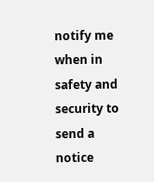notify me when in safety and security to send a notice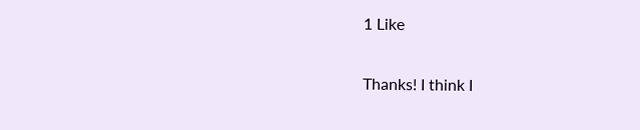1 Like

Thanks! I think I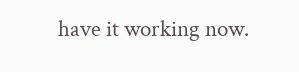have it working now.